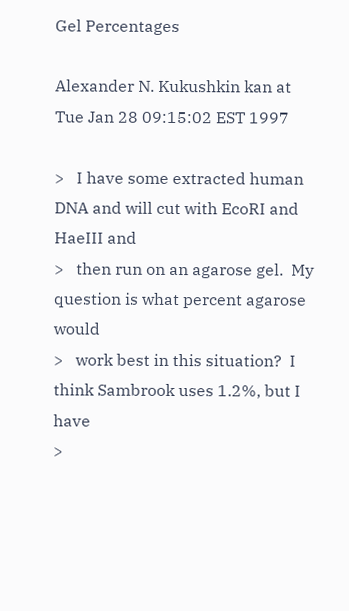Gel Percentages

Alexander N. Kukushkin kan at
Tue Jan 28 09:15:02 EST 1997

>   I have some extracted human DNA and will cut with EcoRI and HaeIII and
>   then run on an agarose gel.  My question is what percent agarose would
>   work best in this situation?  I think Sambrook uses 1.2%, but I have
>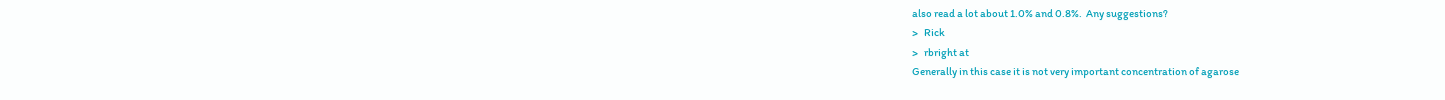also read a lot about 1.0% and 0.8%.  Any suggestions?
>   Rick
>   rbright at
Generally in this case it is not very important concentration of agarose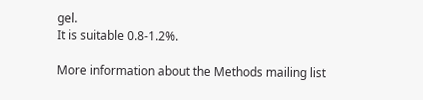gel.
It is suitable 0.8-1.2%.

More information about the Methods mailing list